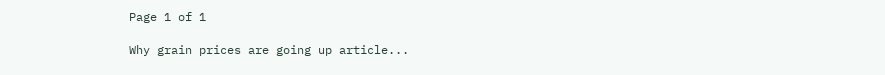Page 1 of 1

Why grain prices are going up article...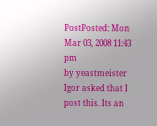PostPosted: Mon Mar 03, 2008 11:43 pm
by yeastmeister
Igor asked that I post this. Its an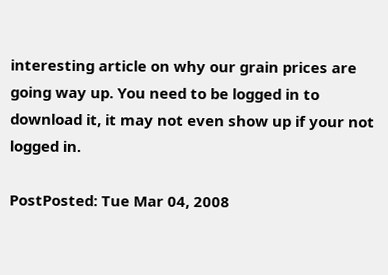interesting article on why our grain prices are going way up. You need to be logged in to download it, it may not even show up if your not logged in.

PostPosted: Tue Mar 04, 2008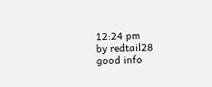12:24 pm
by redtail28
good info